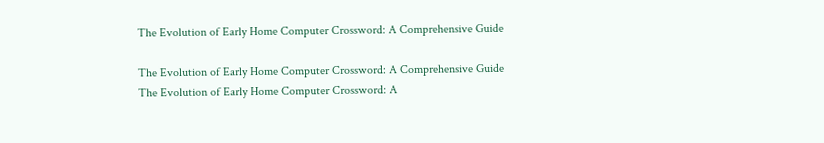The Evolution of Early Home Computer Crossword: A Comprehensive Guide

The Evolution of Early Home Computer Crossword: A Comprehensive Guide
The Evolution of Early Home Computer Crossword: A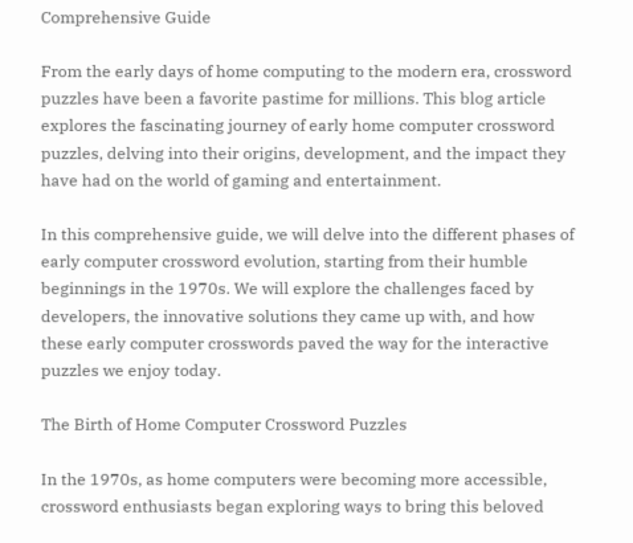Comprehensive Guide

From the early days of home computing to the modern era, crossword puzzles have been a favorite pastime for millions. This blog article explores the fascinating journey of early home computer crossword puzzles, delving into their origins, development, and the impact they have had on the world of gaming and entertainment.

In this comprehensive guide, we will delve into the different phases of early computer crossword evolution, starting from their humble beginnings in the 1970s. We will explore the challenges faced by developers, the innovative solutions they came up with, and how these early computer crosswords paved the way for the interactive puzzles we enjoy today.

The Birth of Home Computer Crossword Puzzles

In the 1970s, as home computers were becoming more accessible, crossword enthusiasts began exploring ways to bring this beloved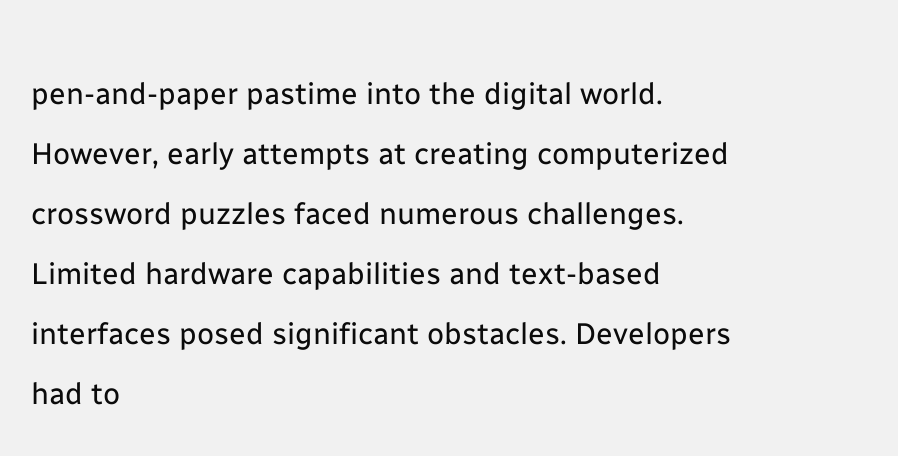pen-and-paper pastime into the digital world. However, early attempts at creating computerized crossword puzzles faced numerous challenges. Limited hardware capabilities and text-based interfaces posed significant obstacles. Developers had to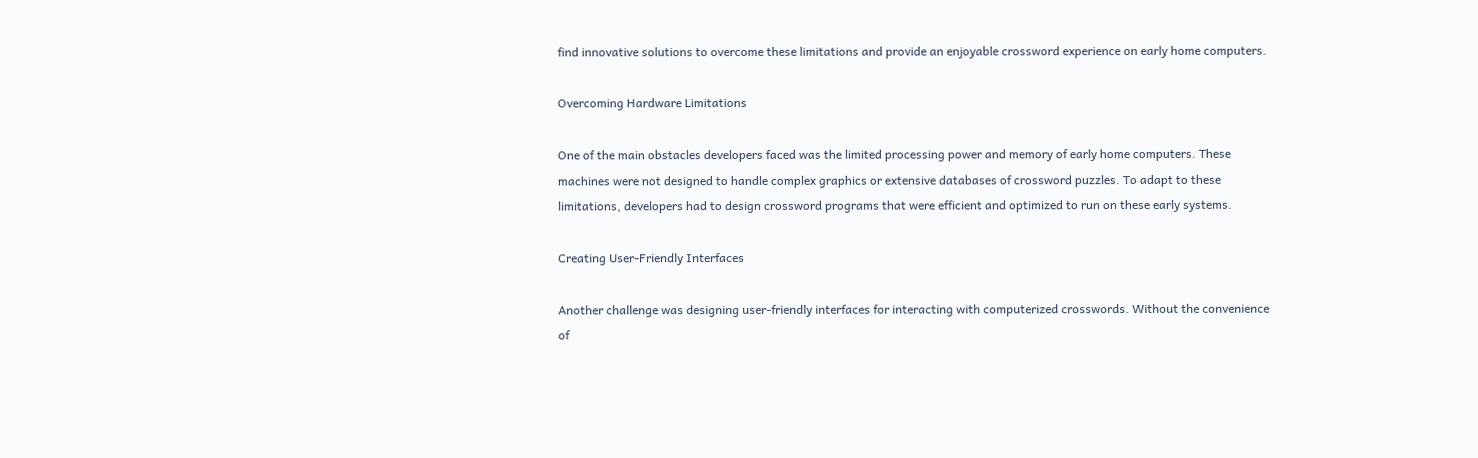find innovative solutions to overcome these limitations and provide an enjoyable crossword experience on early home computers.

Overcoming Hardware Limitations

One of the main obstacles developers faced was the limited processing power and memory of early home computers. These machines were not designed to handle complex graphics or extensive databases of crossword puzzles. To adapt to these limitations, developers had to design crossword programs that were efficient and optimized to run on these early systems.

Creating User-Friendly Interfaces

Another challenge was designing user-friendly interfaces for interacting with computerized crosswords. Without the convenience of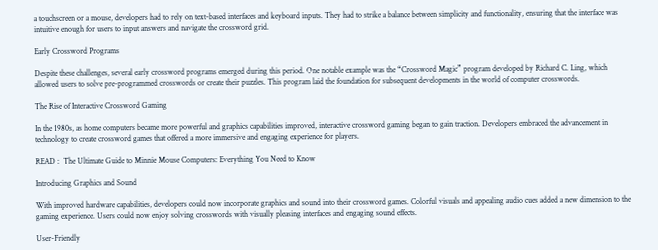a touchscreen or a mouse, developers had to rely on text-based interfaces and keyboard inputs. They had to strike a balance between simplicity and functionality, ensuring that the interface was intuitive enough for users to input answers and navigate the crossword grid.

Early Crossword Programs

Despite these challenges, several early crossword programs emerged during this period. One notable example was the “Crossword Magic” program developed by Richard C. Ling, which allowed users to solve pre-programmed crosswords or create their puzzles. This program laid the foundation for subsequent developments in the world of computer crosswords.

The Rise of Interactive Crossword Gaming

In the 1980s, as home computers became more powerful and graphics capabilities improved, interactive crossword gaming began to gain traction. Developers embraced the advancement in technology to create crossword games that offered a more immersive and engaging experience for players.

READ :  The Ultimate Guide to Minnie Mouse Computers: Everything You Need to Know

Introducing Graphics and Sound

With improved hardware capabilities, developers could now incorporate graphics and sound into their crossword games. Colorful visuals and appealing audio cues added a new dimension to the gaming experience. Users could now enjoy solving crosswords with visually pleasing interfaces and engaging sound effects.

User-Friendly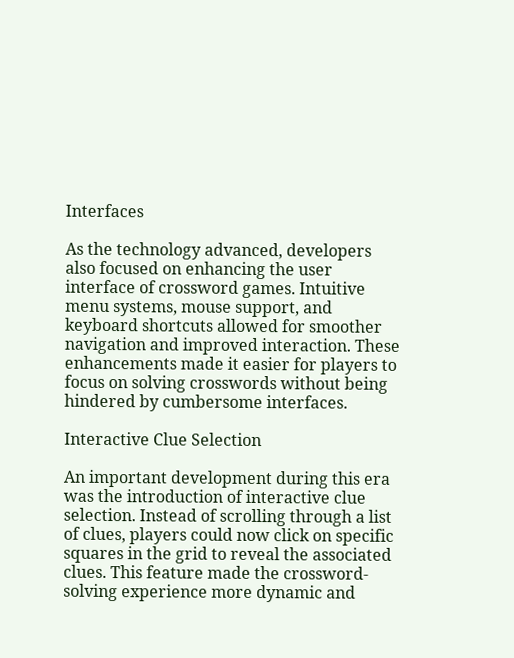Interfaces

As the technology advanced, developers also focused on enhancing the user interface of crossword games. Intuitive menu systems, mouse support, and keyboard shortcuts allowed for smoother navigation and improved interaction. These enhancements made it easier for players to focus on solving crosswords without being hindered by cumbersome interfaces.

Interactive Clue Selection

An important development during this era was the introduction of interactive clue selection. Instead of scrolling through a list of clues, players could now click on specific squares in the grid to reveal the associated clues. This feature made the crossword-solving experience more dynamic and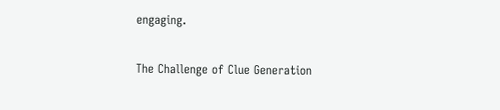engaging.

The Challenge of Clue Generation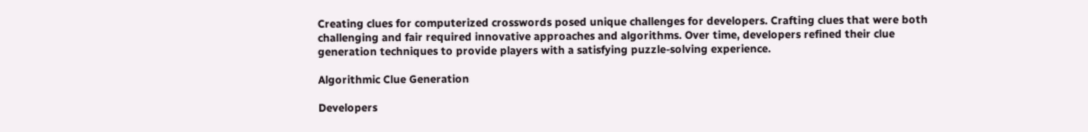Creating clues for computerized crosswords posed unique challenges for developers. Crafting clues that were both challenging and fair required innovative approaches and algorithms. Over time, developers refined their clue generation techniques to provide players with a satisfying puzzle-solving experience.

Algorithmic Clue Generation

Developers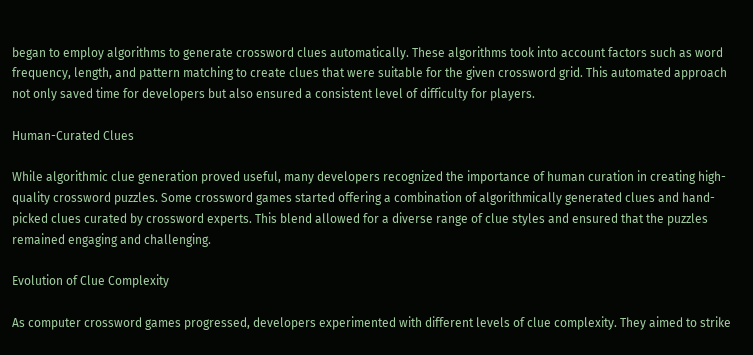began to employ algorithms to generate crossword clues automatically. These algorithms took into account factors such as word frequency, length, and pattern matching to create clues that were suitable for the given crossword grid. This automated approach not only saved time for developers but also ensured a consistent level of difficulty for players.

Human-Curated Clues

While algorithmic clue generation proved useful, many developers recognized the importance of human curation in creating high-quality crossword puzzles. Some crossword games started offering a combination of algorithmically generated clues and hand-picked clues curated by crossword experts. This blend allowed for a diverse range of clue styles and ensured that the puzzles remained engaging and challenging.

Evolution of Clue Complexity

As computer crossword games progressed, developers experimented with different levels of clue complexity. They aimed to strike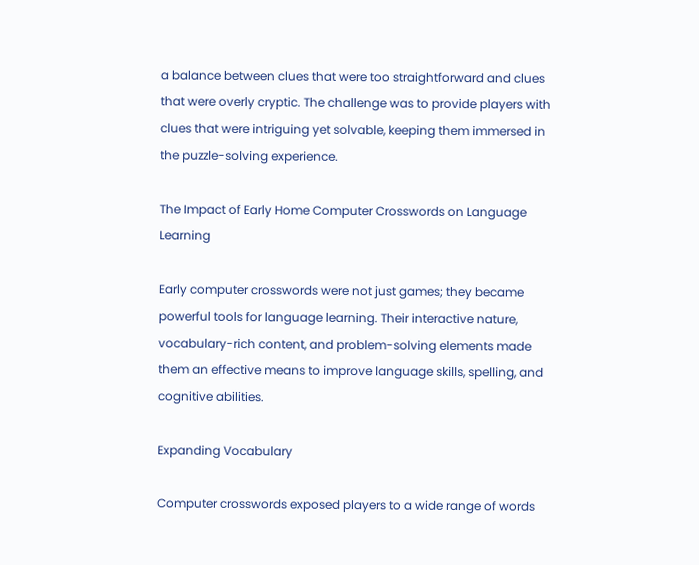a balance between clues that were too straightforward and clues that were overly cryptic. The challenge was to provide players with clues that were intriguing yet solvable, keeping them immersed in the puzzle-solving experience.

The Impact of Early Home Computer Crosswords on Language Learning

Early computer crosswords were not just games; they became powerful tools for language learning. Their interactive nature, vocabulary-rich content, and problem-solving elements made them an effective means to improve language skills, spelling, and cognitive abilities.

Expanding Vocabulary

Computer crosswords exposed players to a wide range of words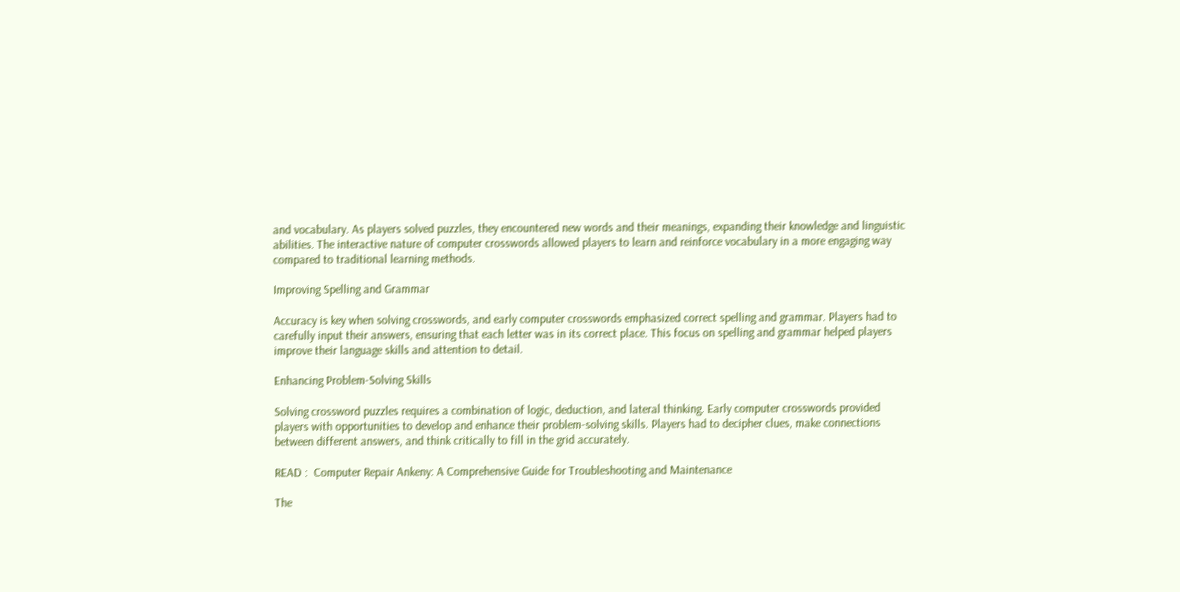and vocabulary. As players solved puzzles, they encountered new words and their meanings, expanding their knowledge and linguistic abilities. The interactive nature of computer crosswords allowed players to learn and reinforce vocabulary in a more engaging way compared to traditional learning methods.

Improving Spelling and Grammar

Accuracy is key when solving crosswords, and early computer crosswords emphasized correct spelling and grammar. Players had to carefully input their answers, ensuring that each letter was in its correct place. This focus on spelling and grammar helped players improve their language skills and attention to detail.

Enhancing Problem-Solving Skills

Solving crossword puzzles requires a combination of logic, deduction, and lateral thinking. Early computer crosswords provided players with opportunities to develop and enhance their problem-solving skills. Players had to decipher clues, make connections between different answers, and think critically to fill in the grid accurately.

READ :  Computer Repair Ankeny: A Comprehensive Guide for Troubleshooting and Maintenance

The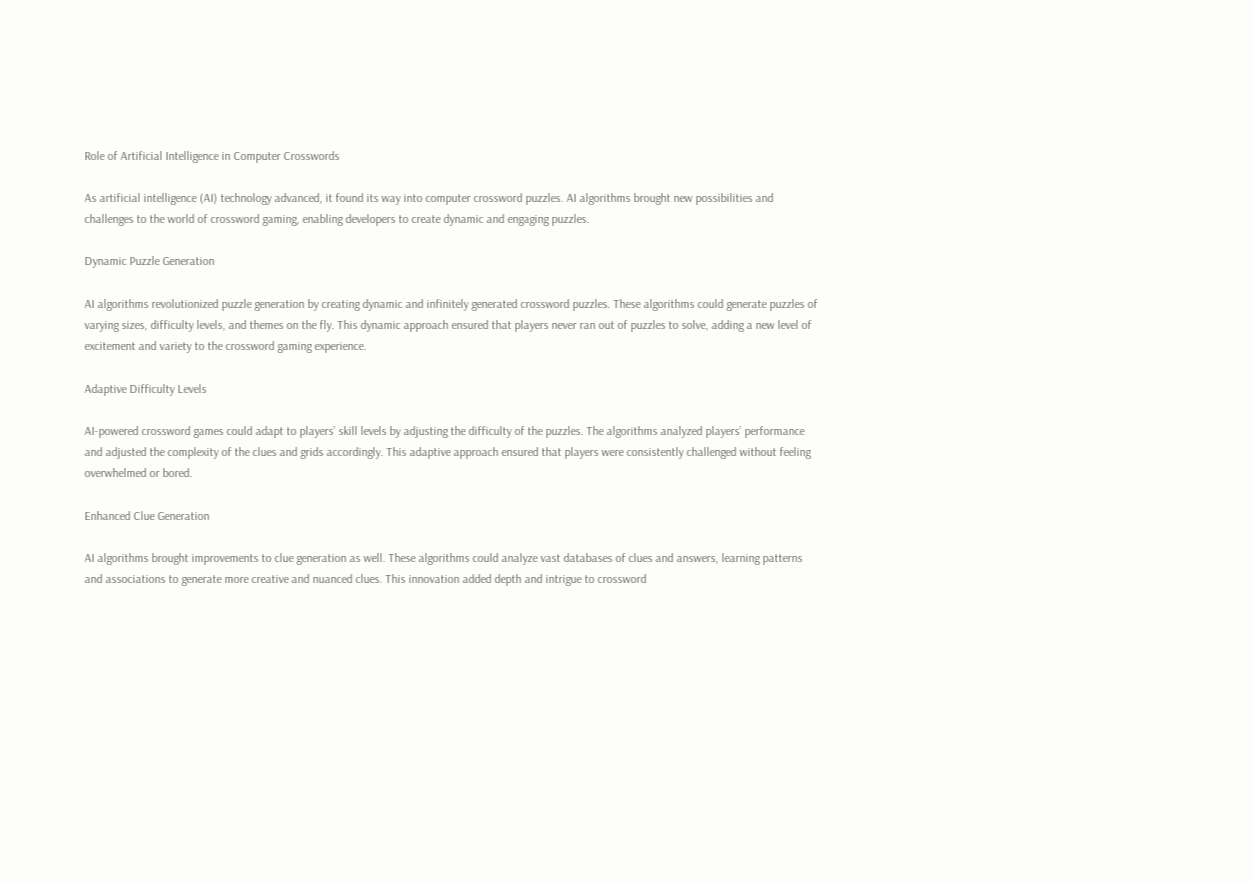Role of Artificial Intelligence in Computer Crosswords

As artificial intelligence (AI) technology advanced, it found its way into computer crossword puzzles. AI algorithms brought new possibilities and challenges to the world of crossword gaming, enabling developers to create dynamic and engaging puzzles.

Dynamic Puzzle Generation

AI algorithms revolutionized puzzle generation by creating dynamic and infinitely generated crossword puzzles. These algorithms could generate puzzles of varying sizes, difficulty levels, and themes on the fly. This dynamic approach ensured that players never ran out of puzzles to solve, adding a new level of excitement and variety to the crossword gaming experience.

Adaptive Difficulty Levels

AI-powered crossword games could adapt to players’ skill levels by adjusting the difficulty of the puzzles. The algorithms analyzed players’ performance and adjusted the complexity of the clues and grids accordingly. This adaptive approach ensured that players were consistently challenged without feeling overwhelmed or bored.

Enhanced Clue Generation

AI algorithms brought improvements to clue generation as well. These algorithms could analyze vast databases of clues and answers, learning patterns and associations to generate more creative and nuanced clues. This innovation added depth and intrigue to crossword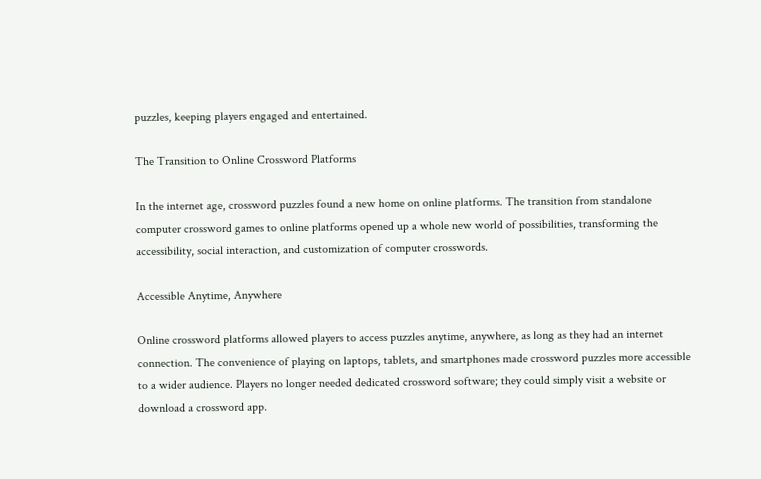puzzles, keeping players engaged and entertained.

The Transition to Online Crossword Platforms

In the internet age, crossword puzzles found a new home on online platforms. The transition from standalone computer crossword games to online platforms opened up a whole new world of possibilities, transforming the accessibility, social interaction, and customization of computer crosswords.

Accessible Anytime, Anywhere

Online crossword platforms allowed players to access puzzles anytime, anywhere, as long as they had an internet connection. The convenience of playing on laptops, tablets, and smartphones made crossword puzzles more accessible to a wider audience. Players no longer needed dedicated crossword software; they could simply visit a website or download a crossword app.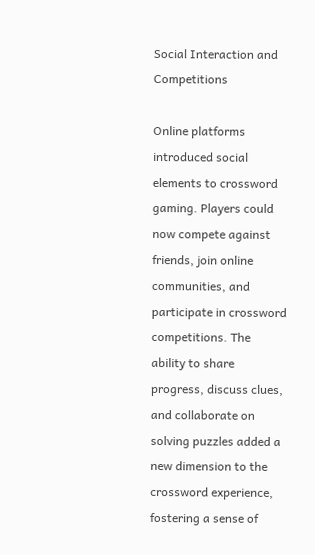Social Interaction and Competitions

Online platforms introduced social elements to crossword gaming. Players could now compete against friends, join online communities, and participate in crossword competitions. The ability to share progress, discuss clues, and collaborate on solving puzzles added a new dimension to the crossword experience, fostering a sense of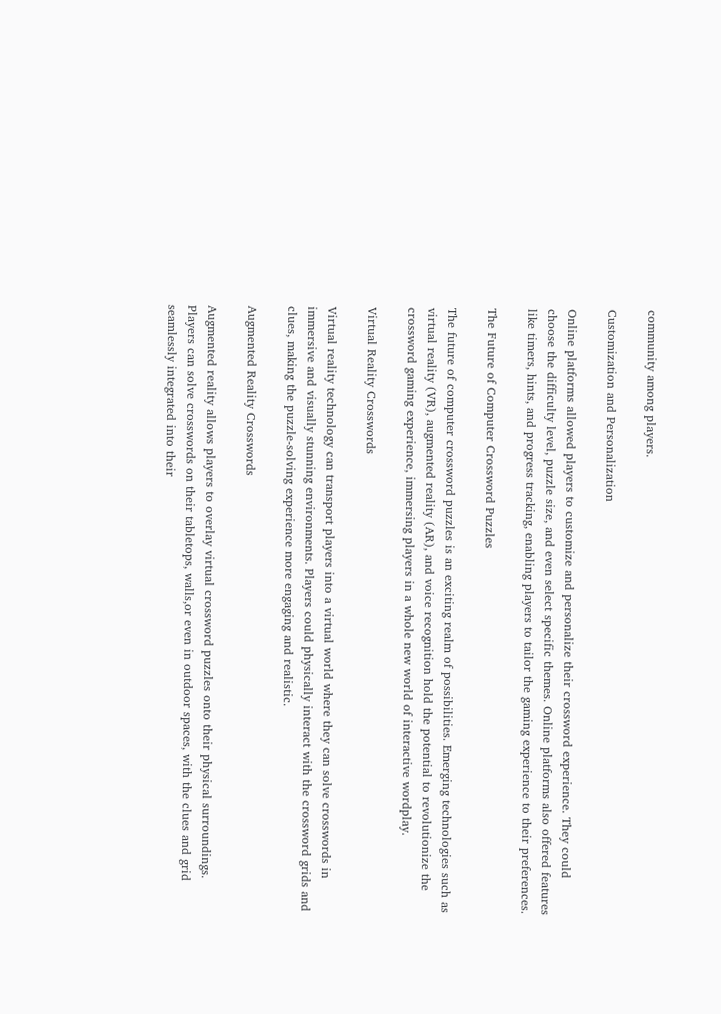community among players.

Customization and Personalization

Online platforms allowed players to customize and personalize their crossword experience. They could choose the difficulty level, puzzle size, and even select specific themes. Online platforms also offered features like timers, hints, and progress tracking, enabling players to tailor the gaming experience to their preferences.

The Future of Computer Crossword Puzzles

The future of computer crossword puzzles is an exciting realm of possibilities. Emerging technologies such as virtual reality (VR), augmented reality (AR), and voice recognition hold the potential to revolutionize the crossword gaming experience, immersing players in a whole new world of interactive wordplay.

Virtual Reality Crosswords

Virtual reality technology can transport players into a virtual world where they can solve crosswords in immersive and visually stunning environments. Players could physically interact with the crossword grids and clues, making the puzzle-solving experience more engaging and realistic.

Augmented Reality Crosswords

Augmented reality allows players to overlay virtual crossword puzzles onto their physical surroundings. Players can solve crosswords on their tabletops, walls,or even in outdoor spaces, with the clues and grid seamlessly integrated into their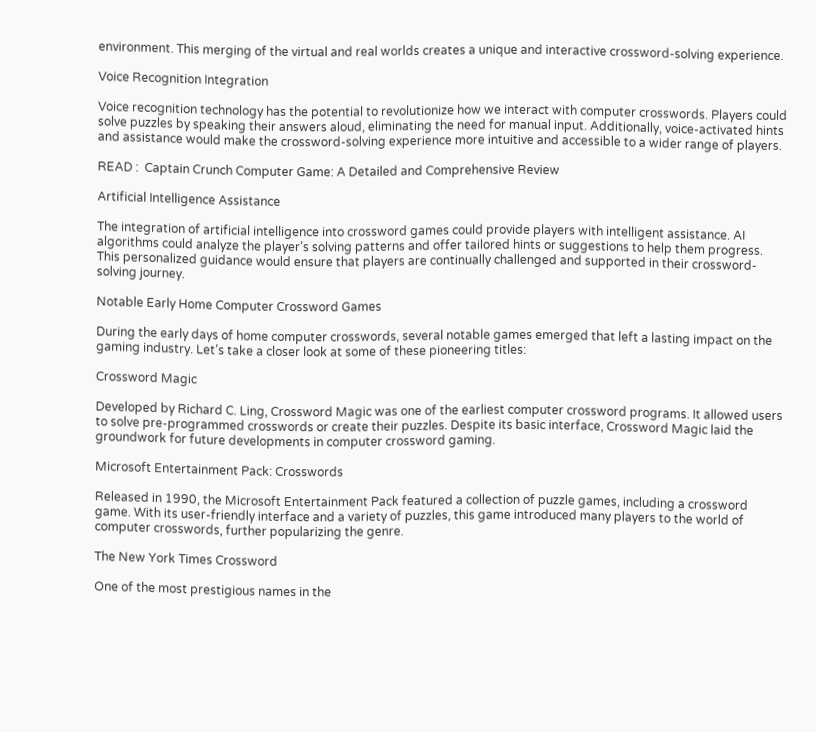environment. This merging of the virtual and real worlds creates a unique and interactive crossword-solving experience.

Voice Recognition Integration

Voice recognition technology has the potential to revolutionize how we interact with computer crosswords. Players could solve puzzles by speaking their answers aloud, eliminating the need for manual input. Additionally, voice-activated hints and assistance would make the crossword-solving experience more intuitive and accessible to a wider range of players.

READ :  Captain Crunch Computer Game: A Detailed and Comprehensive Review

Artificial Intelligence Assistance

The integration of artificial intelligence into crossword games could provide players with intelligent assistance. AI algorithms could analyze the player’s solving patterns and offer tailored hints or suggestions to help them progress. This personalized guidance would ensure that players are continually challenged and supported in their crossword-solving journey.

Notable Early Home Computer Crossword Games

During the early days of home computer crosswords, several notable games emerged that left a lasting impact on the gaming industry. Let’s take a closer look at some of these pioneering titles:

Crossword Magic

Developed by Richard C. Ling, Crossword Magic was one of the earliest computer crossword programs. It allowed users to solve pre-programmed crosswords or create their puzzles. Despite its basic interface, Crossword Magic laid the groundwork for future developments in computer crossword gaming.

Microsoft Entertainment Pack: Crosswords

Released in 1990, the Microsoft Entertainment Pack featured a collection of puzzle games, including a crossword game. With its user-friendly interface and a variety of puzzles, this game introduced many players to the world of computer crosswords, further popularizing the genre.

The New York Times Crossword

One of the most prestigious names in the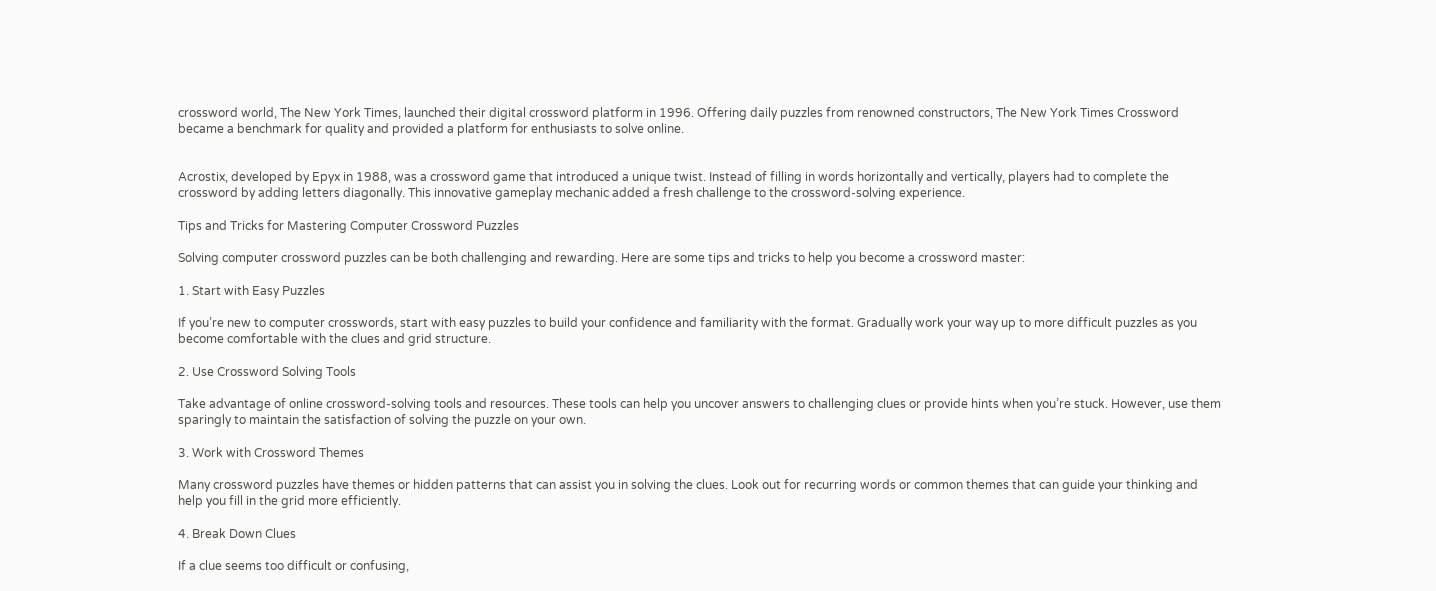crossword world, The New York Times, launched their digital crossword platform in 1996. Offering daily puzzles from renowned constructors, The New York Times Crossword became a benchmark for quality and provided a platform for enthusiasts to solve online.


Acrostix, developed by Epyx in 1988, was a crossword game that introduced a unique twist. Instead of filling in words horizontally and vertically, players had to complete the crossword by adding letters diagonally. This innovative gameplay mechanic added a fresh challenge to the crossword-solving experience.

Tips and Tricks for Mastering Computer Crossword Puzzles

Solving computer crossword puzzles can be both challenging and rewarding. Here are some tips and tricks to help you become a crossword master:

1. Start with Easy Puzzles

If you’re new to computer crosswords, start with easy puzzles to build your confidence and familiarity with the format. Gradually work your way up to more difficult puzzles as you become comfortable with the clues and grid structure.

2. Use Crossword Solving Tools

Take advantage of online crossword-solving tools and resources. These tools can help you uncover answers to challenging clues or provide hints when you’re stuck. However, use them sparingly to maintain the satisfaction of solving the puzzle on your own.

3. Work with Crossword Themes

Many crossword puzzles have themes or hidden patterns that can assist you in solving the clues. Look out for recurring words or common themes that can guide your thinking and help you fill in the grid more efficiently.

4. Break Down Clues

If a clue seems too difficult or confusing,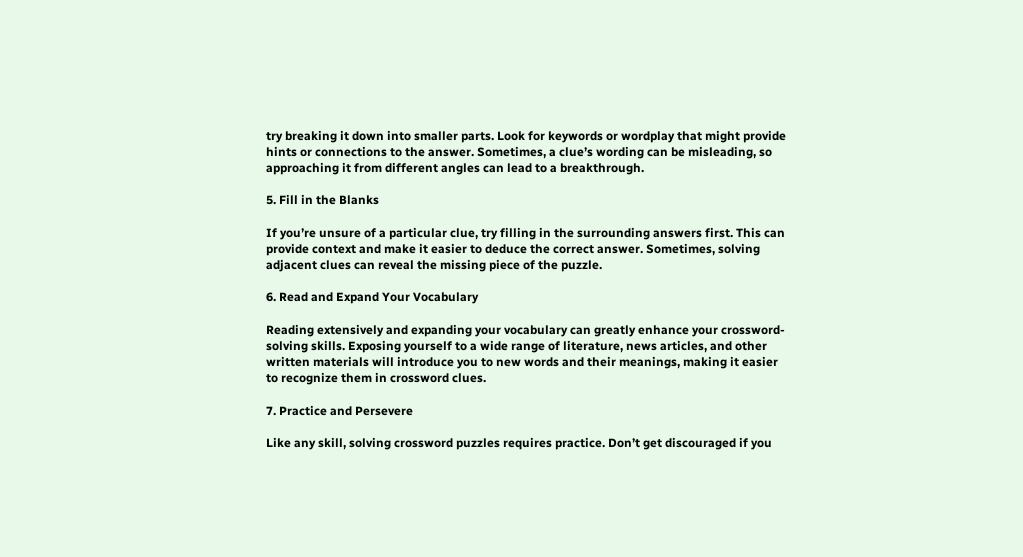try breaking it down into smaller parts. Look for keywords or wordplay that might provide hints or connections to the answer. Sometimes, a clue’s wording can be misleading, so approaching it from different angles can lead to a breakthrough.

5. Fill in the Blanks

If you’re unsure of a particular clue, try filling in the surrounding answers first. This can provide context and make it easier to deduce the correct answer. Sometimes, solving adjacent clues can reveal the missing piece of the puzzle.

6. Read and Expand Your Vocabulary

Reading extensively and expanding your vocabulary can greatly enhance your crossword-solving skills. Exposing yourself to a wide range of literature, news articles, and other written materials will introduce you to new words and their meanings, making it easier to recognize them in crossword clues.

7. Practice and Persevere

Like any skill, solving crossword puzzles requires practice. Don’t get discouraged if you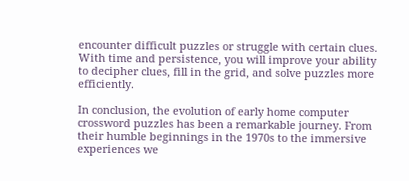encounter difficult puzzles or struggle with certain clues. With time and persistence, you will improve your ability to decipher clues, fill in the grid, and solve puzzles more efficiently.

In conclusion, the evolution of early home computer crossword puzzles has been a remarkable journey. From their humble beginnings in the 1970s to the immersive experiences we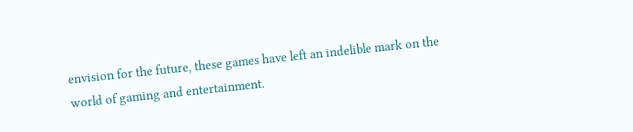envision for the future, these games have left an indelible mark on the world of gaming and entertainment.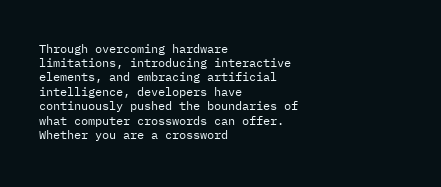Through overcoming hardware limitations, introducing interactive elements, and embracing artificial intelligence, developers have continuously pushed the boundaries of what computer crosswords can offer. Whether you are a crossword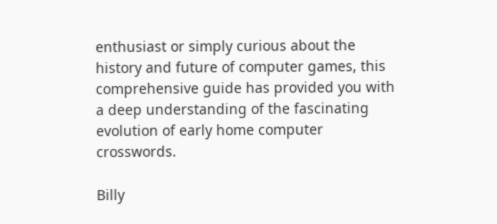enthusiast or simply curious about the history and future of computer games, this comprehensive guide has provided you with a deep understanding of the fascinating evolution of early home computer crosswords.

Billy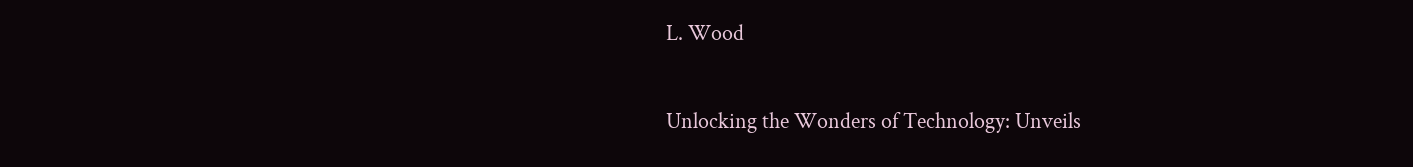L. Wood

Unlocking the Wonders of Technology: Unveils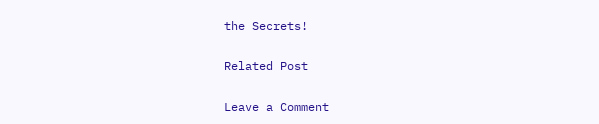the Secrets!

Related Post

Leave a Comment